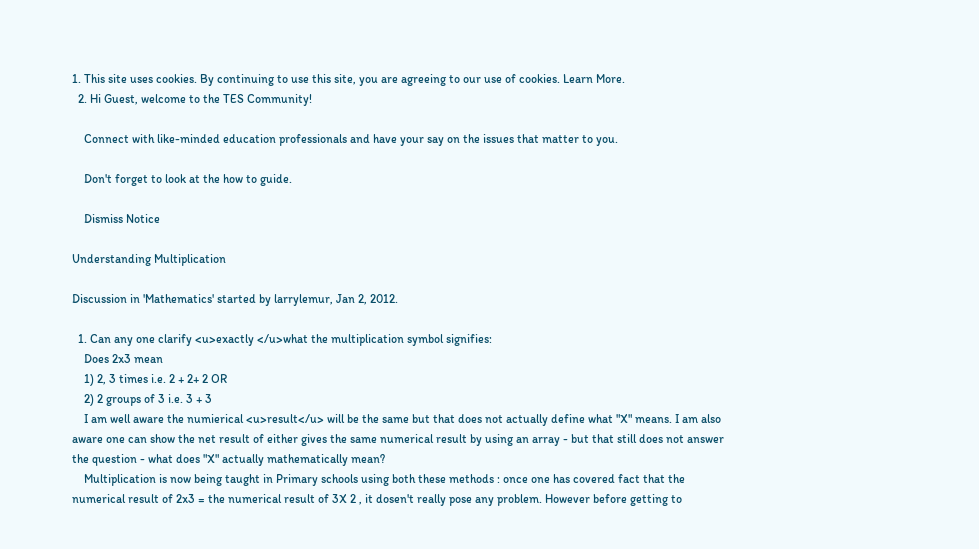1. This site uses cookies. By continuing to use this site, you are agreeing to our use of cookies. Learn More.
  2. Hi Guest, welcome to the TES Community!

    Connect with like-minded education professionals and have your say on the issues that matter to you.

    Don't forget to look at the how to guide.

    Dismiss Notice

Understanding Multiplication

Discussion in 'Mathematics' started by larrylemur, Jan 2, 2012.

  1. Can any one clarify <u>exactly </u>what the multiplication symbol signifies:
    Does 2x3 mean
    1) 2, 3 times i.e. 2 + 2+ 2 OR
    2) 2 groups of 3 i.e. 3 + 3
    I am well aware the numierical <u>result</u> will be the same but that does not actually define what "X" means. I am also aware one can show the net result of either gives the same numerical result by using an array - but that still does not answer the question - what does "X" actually mathematically mean?
    Multiplication is now being taught in Primary schools using both these methods : once one has covered fact that the numerical result of 2x3 = the numerical result of 3X 2 , it dosen't really pose any problem. However before getting to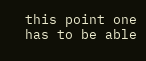this point one has to be able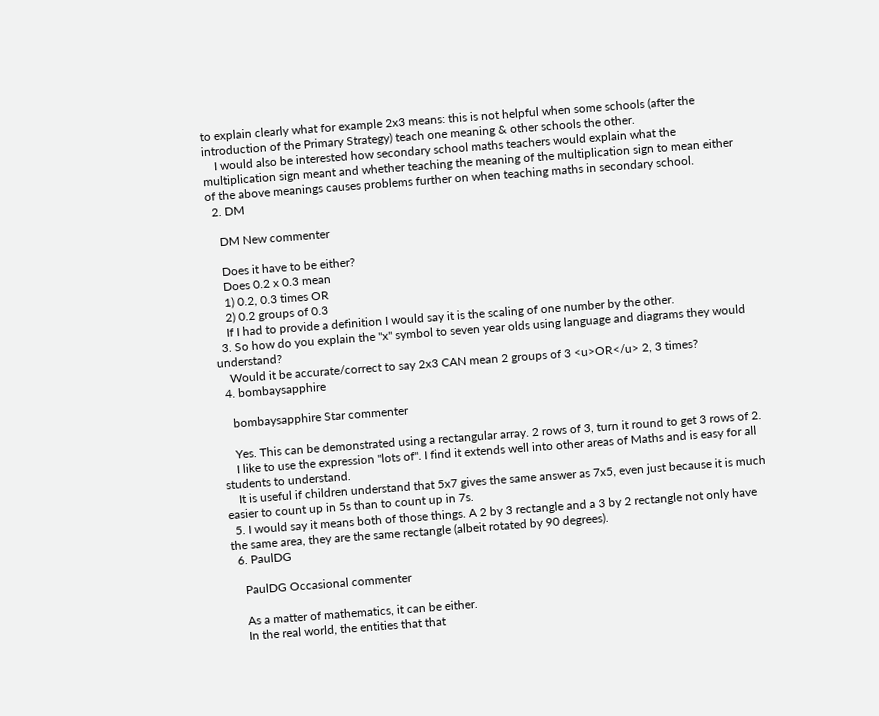to explain clearly what for example 2x3 means: this is not helpful when some schools (after the introduction of the Primary Strategy) teach one meaning & other schools the other.
    I would also be interested how secondary school maths teachers would explain what the multiplication sign meant and whether teaching the meaning of the multiplication sign to mean either of the above meanings causes problems further on when teaching maths in secondary school.
  2. DM

    DM New commenter

    Does it have to be either?
    Does 0.2 x 0.3 mean
    1) 0.2, 0.3 times OR
    2) 0.2 groups of 0.3
    If I had to provide a definition I would say it is the scaling of one number by the other.
  3. So how do you explain the "x" symbol to seven year olds using language and diagrams they would understand?
    Would it be accurate/correct to say 2x3 CAN mean 2 groups of 3 <u>OR</u> 2, 3 times?
  4. bombaysapphire

    bombaysapphire Star commenter

    Yes. This can be demonstrated using a rectangular array. 2 rows of 3, turn it round to get 3 rows of 2.
    I like to use the expression "lots of". I find it extends well into other areas of Maths and is easy for all students to understand.
    It is useful if children understand that 5x7 gives the same answer as 7x5, even just because it is much easier to count up in 5s than to count up in 7s.
  5. I would say it means both of those things. A 2 by 3 rectangle and a 3 by 2 rectangle not only have the same area, they are the same rectangle (albeit rotated by 90 degrees).
  6. PaulDG

    PaulDG Occasional commenter

    As a matter of mathematics, it can be either.
    In the real world, the entities that that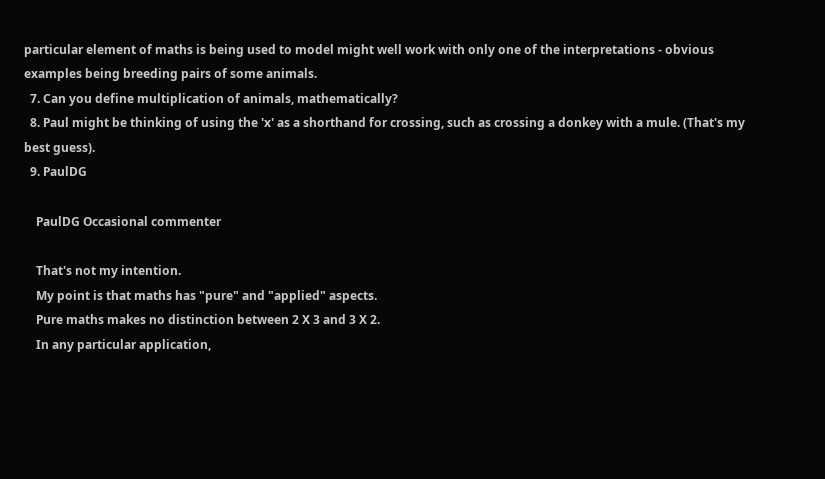particular element of maths is being used to model might well work with only one of the interpretations - obvious examples being breeding pairs of some animals.
  7. Can you define multiplication of animals, mathematically?
  8. Paul might be thinking of using the 'x' as a shorthand for crossing, such as crossing a donkey with a mule. (That's my best guess).
  9. PaulDG

    PaulDG Occasional commenter

    That's not my intention.
    My point is that maths has "pure" and "applied" aspects.
    Pure maths makes no distinction between 2 X 3 and 3 X 2.
    In any particular application,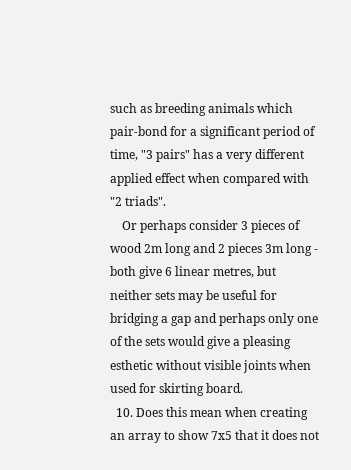such as breeding animals which pair-bond for a significant period of time, "3 pairs" has a very different applied effect when compared with "2 triads".
    Or perhaps consider 3 pieces of wood 2m long and 2 pieces 3m long - both give 6 linear metres, but neither sets may be useful for bridging a gap and perhaps only one of the sets would give a pleasing esthetic without visible joints when used for skirting board.
  10. Does this mean when creating an array to show 7x5 that it does not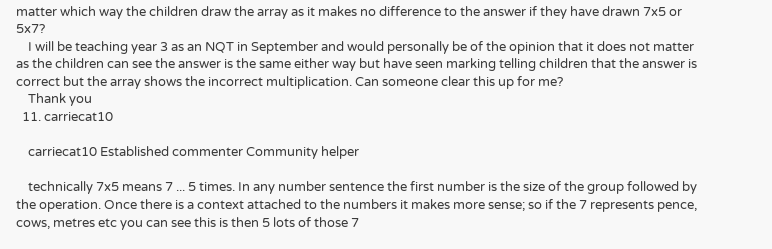matter which way the children draw the array as it makes no difference to the answer if they have drawn 7x5 or 5x7?
    I will be teaching year 3 as an NQT in September and would personally be of the opinion that it does not matter as the children can see the answer is the same either way but have seen marking telling children that the answer is correct but the array shows the incorrect multiplication. Can someone clear this up for me?
    Thank you
  11. carriecat10

    carriecat10 Established commenter Community helper

    technically 7x5 means 7 ... 5 times. In any number sentence the first number is the size of the group followed by the operation. Once there is a context attached to the numbers it makes more sense; so if the 7 represents pence, cows, metres etc you can see this is then 5 lots of those 7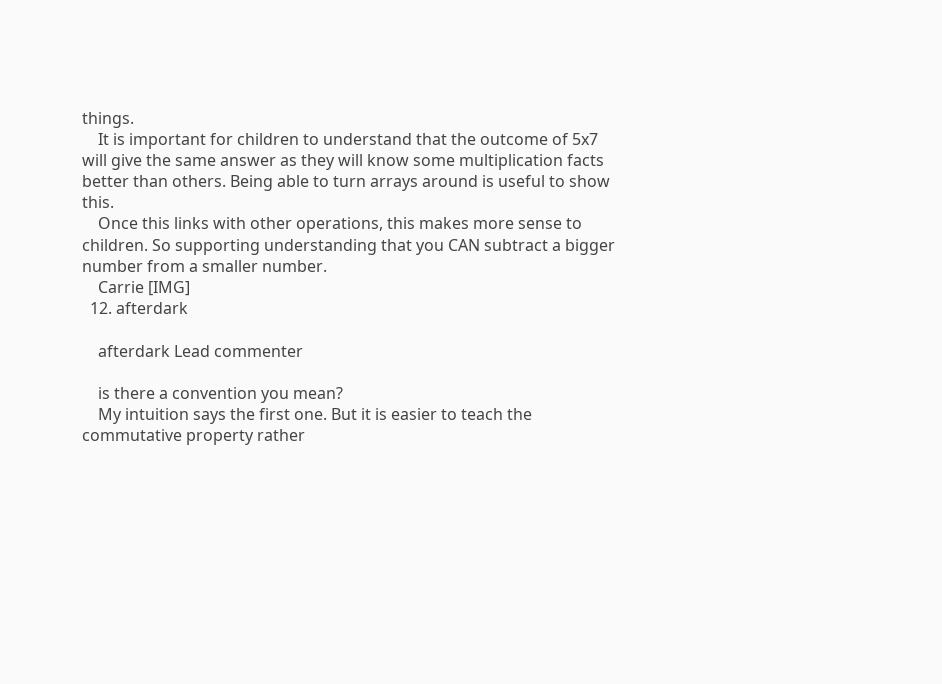things.
    It is important for children to understand that the outcome of 5x7 will give the same answer as they will know some multiplication facts better than others. Being able to turn arrays around is useful to show this.
    Once this links with other operations, this makes more sense to children. So supporting understanding that you CAN subtract a bigger number from a smaller number.
    Carrie [IMG]
  12. afterdark

    afterdark Lead commenter

    is there a convention you mean?
    My intuition says the first one. But it is easier to teach the commutative property rather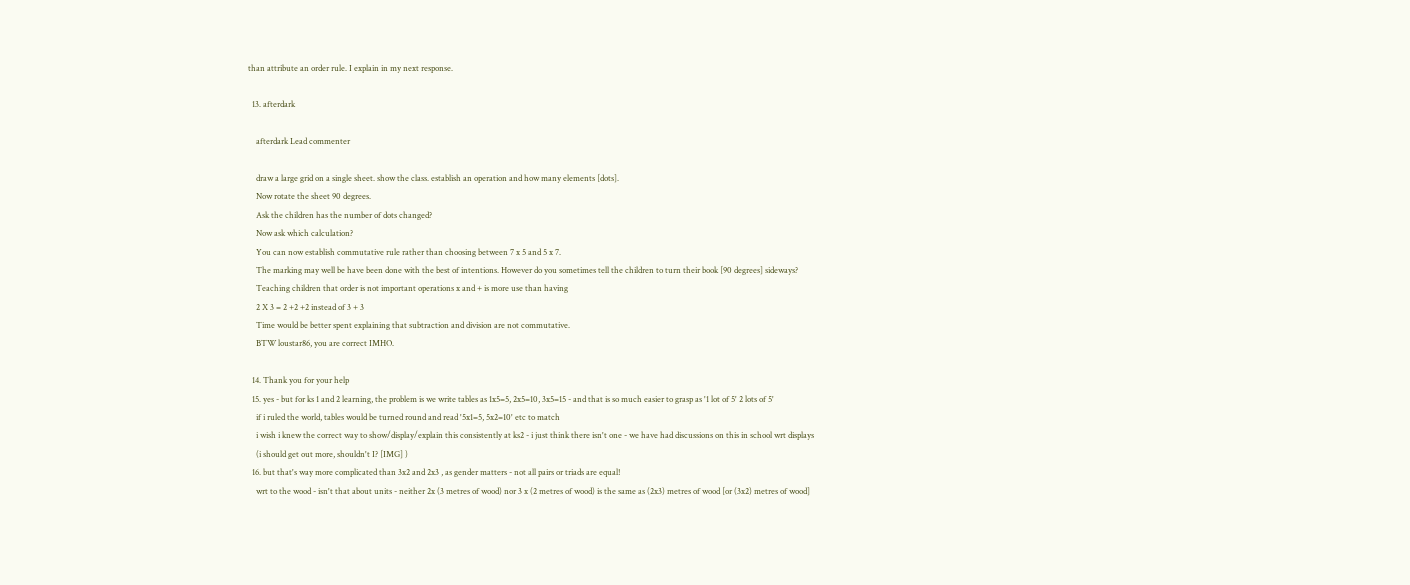than attribute an order rule. I explain in my next response.

  13. afterdark

    afterdark Lead commenter

    draw a large grid on a single sheet. show the class. establish an operation and how many elements [dots].
    Now rotate the sheet 90 degrees.
    Ask the children has the number of dots changed?
    Now ask which calculation?
    You can now establish commutative rule rather than choosing between 7 x 5 and 5 x 7.
    The marking may well be have been done with the best of intentions. However do you sometimes tell the children to turn their book [90 degrees] sideways?
    Teaching children that order is not important operations x and + is more use than having
    2 X 3 = 2 +2 +2 instead of 3 + 3
    Time would be better spent explaining that subtraction and division are not commutative.
    BTW loustar86, you are correct IMHO.

  14. Thank you for your help
  15. yes - but for ks 1 and 2 learning, the problem is we write tables as 1x5=5, 2x5=10, 3x5=15 - and that is so much easier to grasp as '1 lot of 5' 2 lots of 5'
    if i ruled the world, tables would be turned round and read '5x1=5, 5x2=10' etc to match
    i wish i knew the correct way to show/display/explain this consistently at ks2 - i just think there isn't one - we have had discussions on this in school wrt displays
    (i should get out more, shouldn't I? [IMG] )
  16. but that's way more complicated than 3x2 and 2x3 , as gender matters - not all pairs or triads are equal!
    wrt to the wood - isn't that about units - neither 2x (3 metres of wood) nor 3 x (2 metres of wood) is the same as (2x3) metres of wood [or (3x2) metres of wood]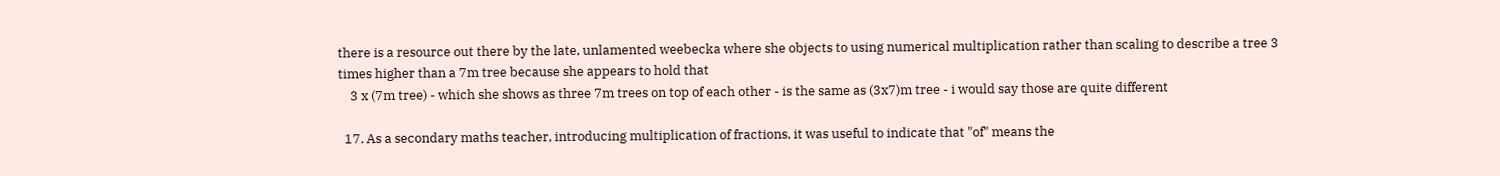there is a resource out there by the late, unlamented weebecka where she objects to using numerical multiplication rather than scaling to describe a tree 3 times higher than a 7m tree because she appears to hold that
    3 x (7m tree) - which she shows as three 7m trees on top of each other - is the same as (3x7)m tree - i would say those are quite different

  17. As a secondary maths teacher, introducing multiplication of fractions, it was useful to indicate that "of" means the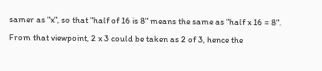samer as "x", so that "half of 16 is 8" means the same as "half x 16 = 8". From that viewpoint, 2 x 3 could be taken as 2 of 3, hence the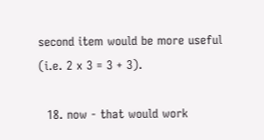second item would be more useful (i.e. 2 x 3 = 3 + 3).

  18. now - that would work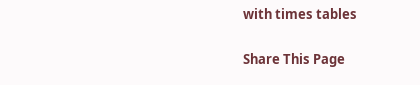with times tables

Share This Page